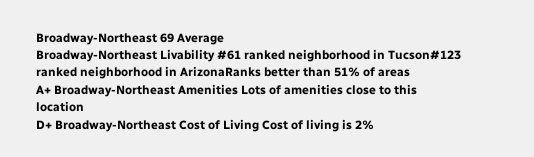Broadway-Northeast 69 Average
Broadway-Northeast Livability #61 ranked neighborhood in Tucson#123 ranked neighborhood in ArizonaRanks better than 51% of areas
A+ Broadway-Northeast Amenities Lots of amenities close to this location
D+ Broadway-Northeast Cost of Living Cost of living is 2%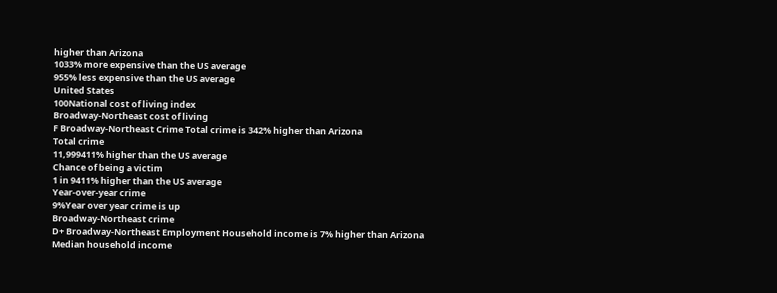higher than Arizona
1033% more expensive than the US average
955% less expensive than the US average
United States
100National cost of living index
Broadway-Northeast cost of living
F Broadway-Northeast Crime Total crime is 342% higher than Arizona
Total crime
11,999411% higher than the US average
Chance of being a victim
1 in 9411% higher than the US average
Year-over-year crime
9%Year over year crime is up
Broadway-Northeast crime
D+ Broadway-Northeast Employment Household income is 7% higher than Arizona
Median household income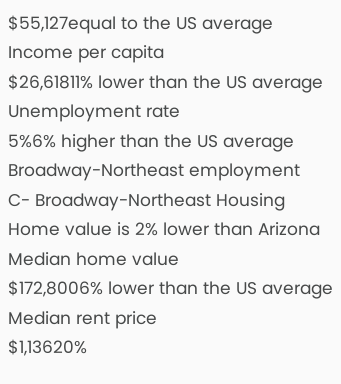$55,127equal to the US average
Income per capita
$26,61811% lower than the US average
Unemployment rate
5%6% higher than the US average
Broadway-Northeast employment
C- Broadway-Northeast Housing Home value is 2% lower than Arizona
Median home value
$172,8006% lower than the US average
Median rent price
$1,13620%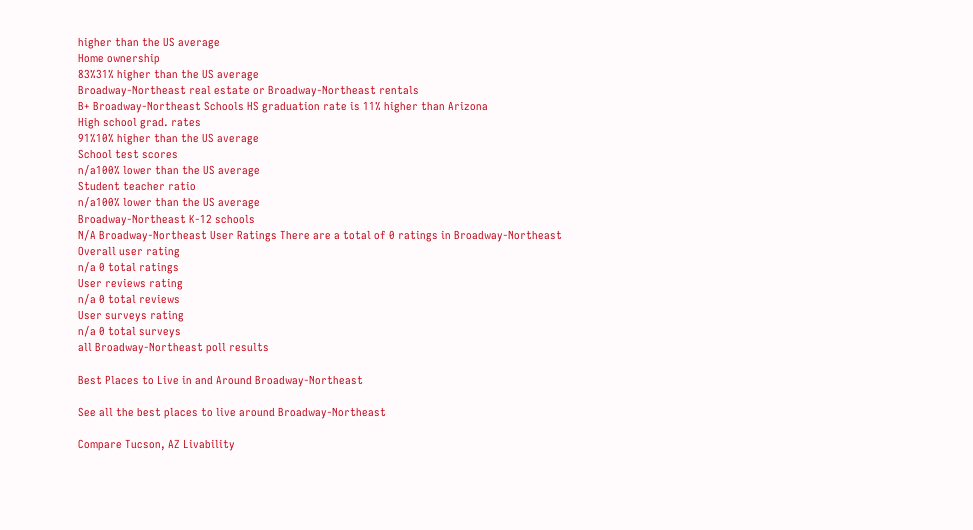higher than the US average
Home ownership
83%31% higher than the US average
Broadway-Northeast real estate or Broadway-Northeast rentals
B+ Broadway-Northeast Schools HS graduation rate is 11% higher than Arizona
High school grad. rates
91%10% higher than the US average
School test scores
n/a100% lower than the US average
Student teacher ratio
n/a100% lower than the US average
Broadway-Northeast K-12 schools
N/A Broadway-Northeast User Ratings There are a total of 0 ratings in Broadway-Northeast
Overall user rating
n/a 0 total ratings
User reviews rating
n/a 0 total reviews
User surveys rating
n/a 0 total surveys
all Broadway-Northeast poll results

Best Places to Live in and Around Broadway-Northeast

See all the best places to live around Broadway-Northeast

Compare Tucson, AZ Livability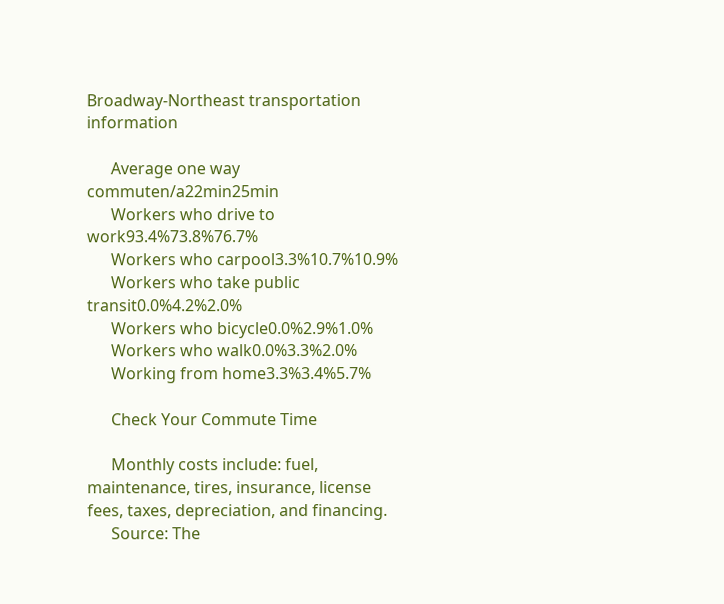Broadway-Northeast transportation information

      Average one way commuten/a22min25min
      Workers who drive to work93.4%73.8%76.7%
      Workers who carpool3.3%10.7%10.9%
      Workers who take public transit0.0%4.2%2.0%
      Workers who bicycle0.0%2.9%1.0%
      Workers who walk0.0%3.3%2.0%
      Working from home3.3%3.4%5.7%

      Check Your Commute Time

      Monthly costs include: fuel, maintenance, tires, insurance, license fees, taxes, depreciation, and financing.
      Source: The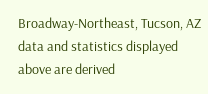Broadway-Northeast, Tucson, AZ data and statistics displayed above are derived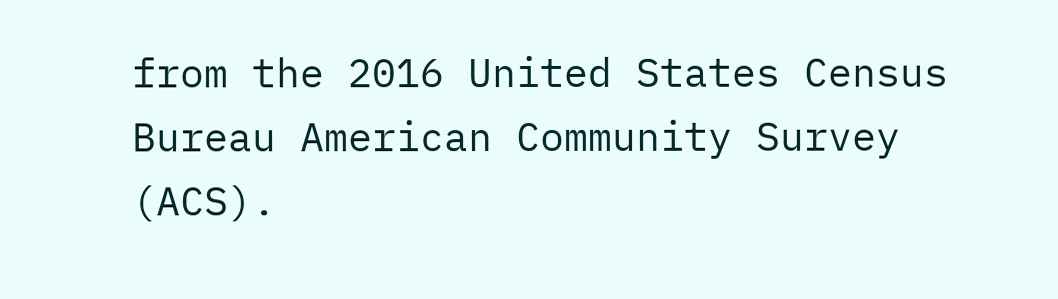from the 2016 United States Census Bureau American Community Survey (ACS).